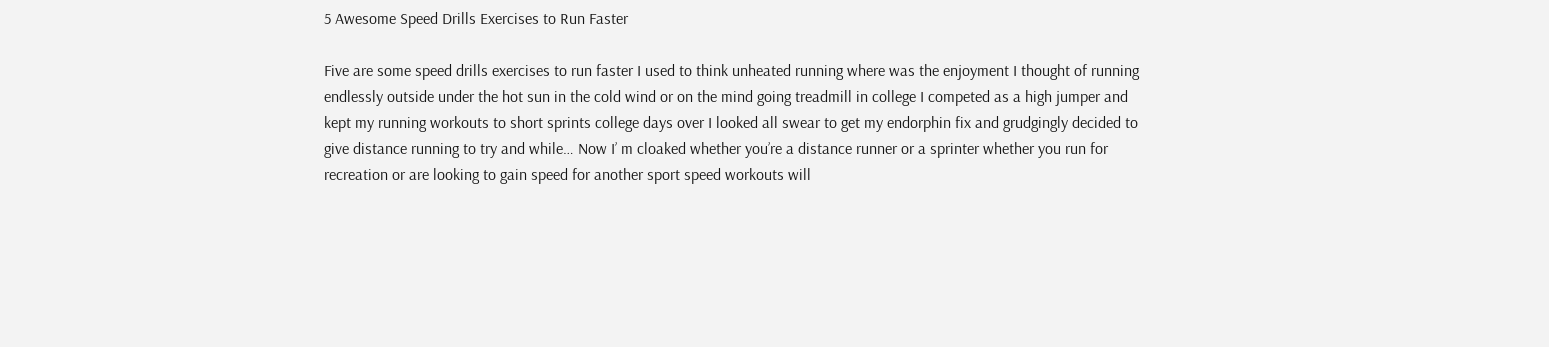5 Awesome Speed Drills Exercises to Run Faster

Five are some speed drills exercises to run faster I used to think unheated running where was the enjoyment I thought of running endlessly outside under the hot sun in the cold wind or on the mind going treadmill in college I competed as a high jumper and kept my running workouts to short sprints college days over I looked all swear to get my endorphin fix and grudgingly decided to give distance running to try and while… Now I’ m cloaked whether you’re a distance runner or a sprinter whether you run for recreation or are looking to gain speed for another sport speed workouts will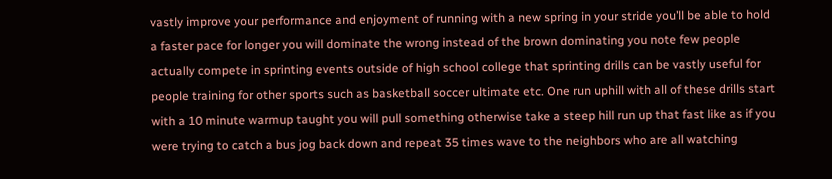vastly improve your performance and enjoyment of running with a new spring in your stride you’ll be able to hold a faster pace for longer you will dominate the wrong instead of the brown dominating you note few people actually compete in sprinting events outside of high school college that sprinting drills can be vastly useful for people training for other sports such as basketball soccer ultimate etc. One run uphill with all of these drills start with a 10 minute warmup taught you will pull something otherwise take a steep hill run up that fast like as if you were trying to catch a bus jog back down and repeat 35 times wave to the neighbors who are all watching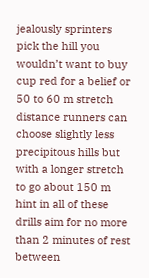jealously sprinters pick the hill you wouldn’t want to buy cup red for a belief or 50 to 60 m stretch distance runners can choose slightly less precipitous hills but with a longer stretch to go about 150 m hint in all of these drills aim for no more than 2 minutes of rest between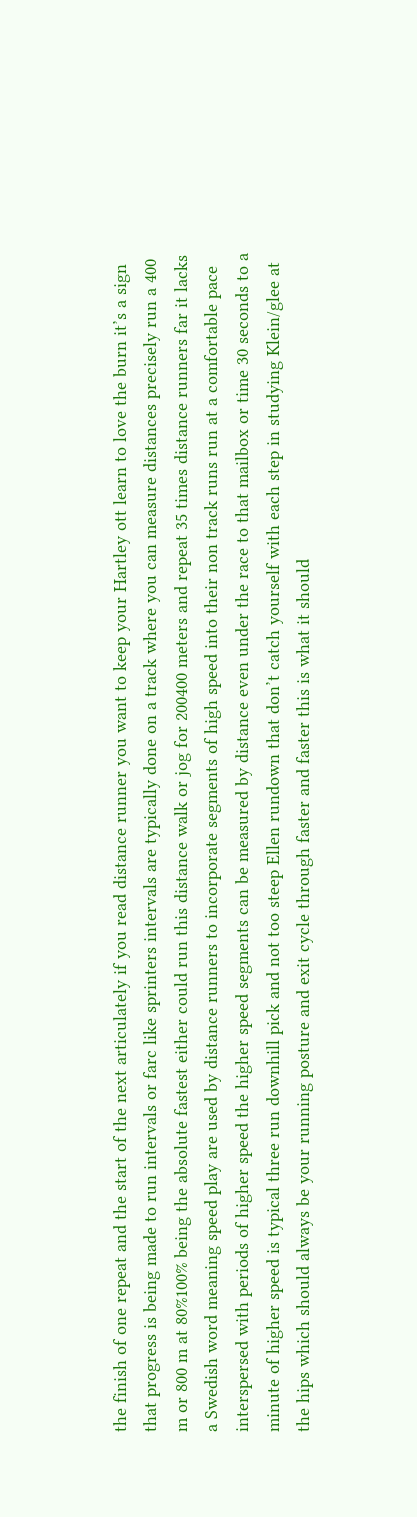the finish of one repeat and the start of the next articulately if you read distance runner you want to keep your Hartley ott learn to love the burn it’s a sign that progress is being made to run intervals or farc like sprinters intervals are typically done on a track where you can measure distances precisely run a 400 m or 800 m at 80%100% being the absolute fastest either could run this distance walk or jog for 200400 meters and repeat 35 times distance runners far it lacks a Swedish word meaning speed play are used by distance runners to incorporate segments of high speed into their non track runs run at a comfortable pace interspersed with periods of higher speed the higher speed segments can be measured by distance even under the race to that mailbox or time 30 seconds to a minute of higher speed is typical three run downhill pick and not too steep Ellen rundown that don’t catch yourself with each step in studying Klein/glee at the hips which should always be your running posture and exit cycle through faster and faster this is what it should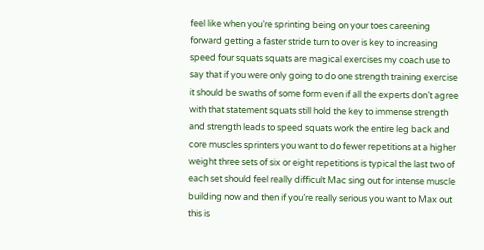feel like when you’re sprinting being on your toes careening forward getting a faster stride turn to over is key to increasing speed four squats squats are magical exercises my coach use to say that if you were only going to do one strength training exercise it should be swaths of some form even if all the experts don’t agree with that statement squats still hold the key to immense strength and strength leads to speed squats work the entire leg back and core muscles sprinters you want to do fewer repetitions at a higher weight three sets of six or eight repetitions is typical the last two of each set should feel really difficult Mac sing out for intense muscle building now and then if you’re really serious you want to Max out this is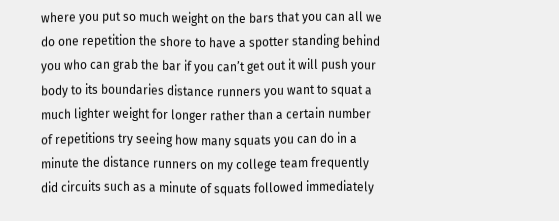where you put so much weight on the bars that you can all we do one repetition the shore to have a spotter standing behind you who can grab the bar if you can’t get out it will push your body to its boundaries distance runners you want to squat a much lighter weight for longer rather than a certain number of repetitions try seeing how many squats you can do in a minute the distance runners on my college team frequently did circuits such as a minute of squats followed immediately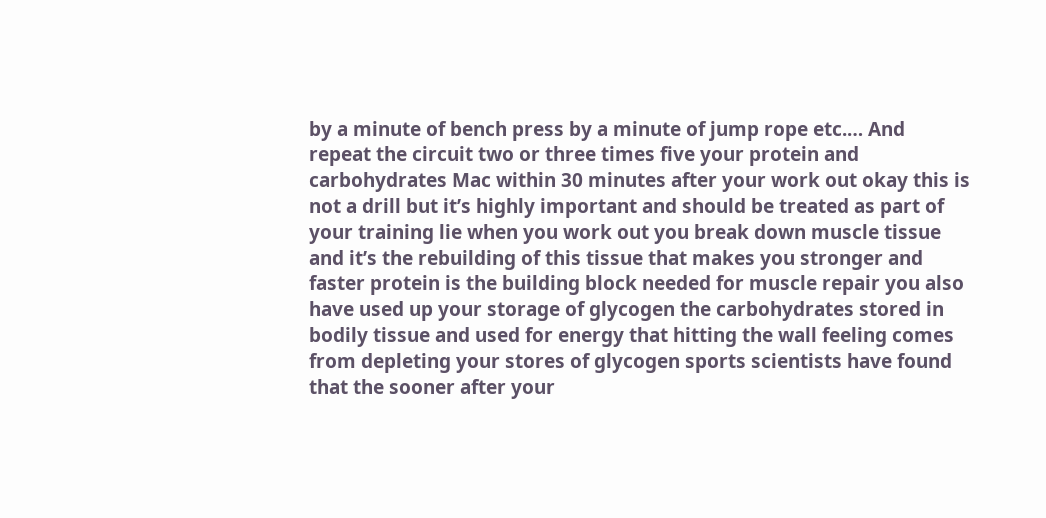by a minute of bench press by a minute of jump rope etc.… And repeat the circuit two or three times five your protein and carbohydrates Mac within 30 minutes after your work out okay this is not a drill but it’s highly important and should be treated as part of your training lie when you work out you break down muscle tissue and it’s the rebuilding of this tissue that makes you stronger and faster protein is the building block needed for muscle repair you also have used up your storage of glycogen the carbohydrates stored in bodily tissue and used for energy that hitting the wall feeling comes from depleting your stores of glycogen sports scientists have found that the sooner after your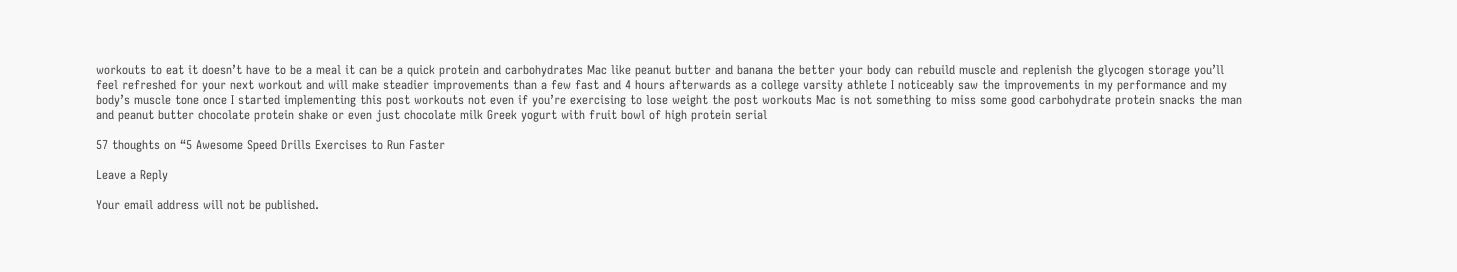workouts to eat it doesn’t have to be a meal it can be a quick protein and carbohydrates Mac like peanut butter and banana the better your body can rebuild muscle and replenish the glycogen storage you’ll feel refreshed for your next workout and will make steadier improvements than a few fast and 4 hours afterwards as a college varsity athlete I noticeably saw the improvements in my performance and my body’s muscle tone once I started implementing this post workouts not even if you’re exercising to lose weight the post workouts Mac is not something to miss some good carbohydrate protein snacks the man and peanut butter chocolate protein shake or even just chocolate milk Greek yogurt with fruit bowl of high protein serial

57 thoughts on “5 Awesome Speed Drills Exercises to Run Faster

Leave a Reply

Your email address will not be published.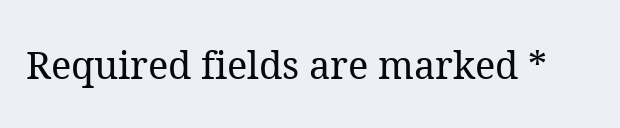Required fields are marked *